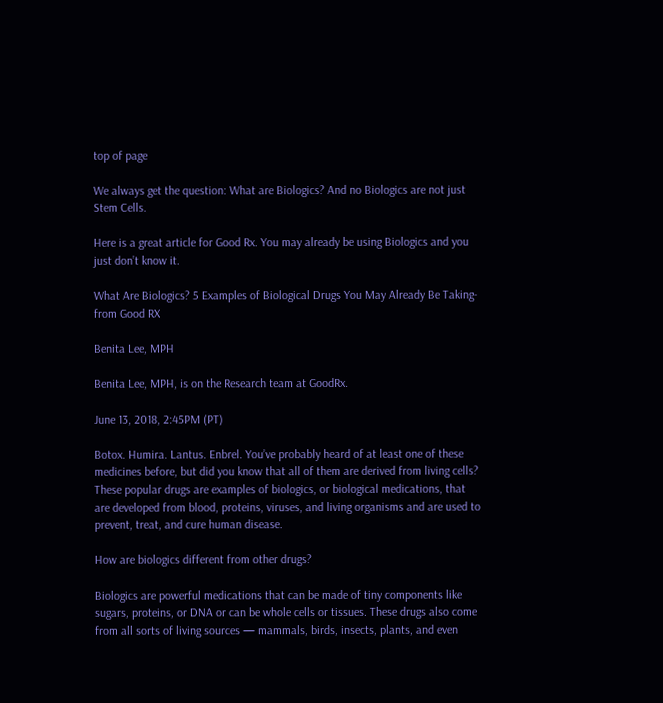top of page

We always get the question: What are Biologics? And no Biologics are not just Stem Cells.

Here is a great article for Good Rx. You may already be using Biologics and you just don’t know it.

What Are Biologics? 5 Examples of Biological Drugs You May Already Be Taking- from Good RX

Benita Lee, MPH

Benita Lee, MPH, is on the Research team at GoodRx.

June 13, 2018, 2:45PM (PT)

Botox. Humira. Lantus. Enbrel. You’ve probably heard of at least one of these medicines before, but did you know that all of them are derived from living cells? These popular drugs are examples of biologics, or biological medications, that are developed from blood, proteins, viruses, and living organisms and are used to prevent, treat, and cure human disease.

How are biologics different from other drugs?

Biologics are powerful medications that can be made of tiny components like sugars, proteins, or DNA or can be whole cells or tissues. These drugs also come from all sorts of living sources — mammals, birds, insects, plants, and even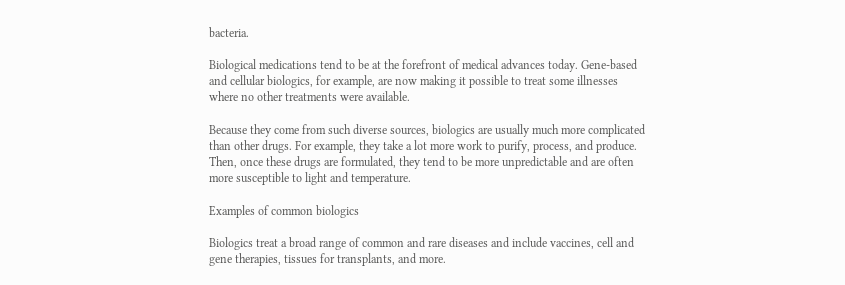bacteria.

Biological medications tend to be at the forefront of medical advances today. Gene-based and cellular biologics, for example, are now making it possible to treat some illnesses where no other treatments were available.

Because they come from such diverse sources, biologics are usually much more complicated than other drugs. For example, they take a lot more work to purify, process, and produce. Then, once these drugs are formulated, they tend to be more unpredictable and are often more susceptible to light and temperature.

Examples of common biologics

Biologics treat a broad range of common and rare diseases and include vaccines, cell and gene therapies, tissues for transplants, and more.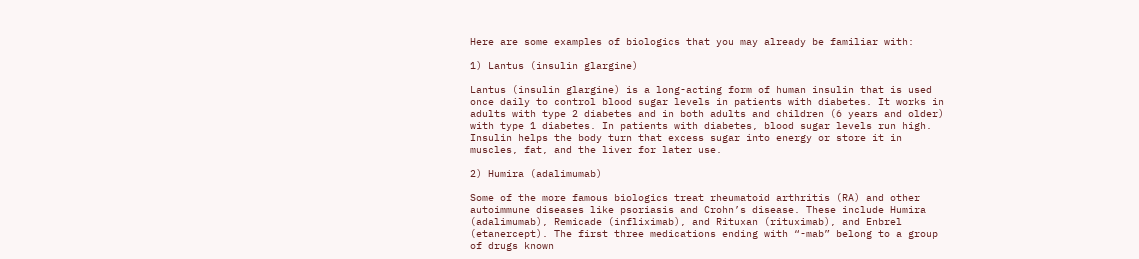Here are some examples of biologics that you may already be familiar with:

1) Lantus (insulin glargine)

Lantus (insulin glargine) is a long-acting form of human insulin that is used once daily to control blood sugar levels in patients with diabetes. It works in adults with type 2 diabetes and in both adults and children (6 years and older) with type 1 diabetes. In patients with diabetes, blood sugar levels run high. Insulin helps the body turn that excess sugar into energy or store it in muscles, fat, and the liver for later use.

2) Humira (adalimumab)

Some of the more famous biologics treat rheumatoid arthritis (RA) and other autoimmune diseases like psoriasis and Crohn’s disease. These include Humira (adalimumab), Remicade (infliximab), and Rituxan (rituximab), and Enbrel (etanercept). The first three medications ending with “-mab” belong to a group of drugs known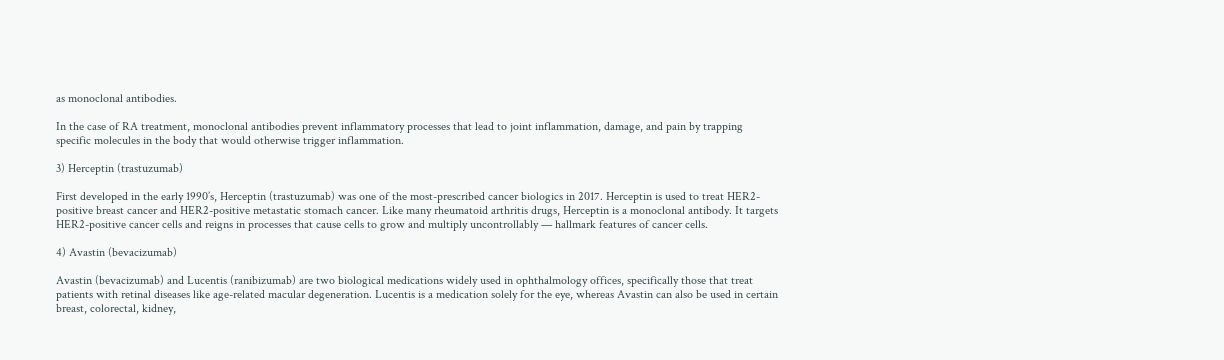as monoclonal antibodies.

In the case of RA treatment, monoclonal antibodies prevent inflammatory processes that lead to joint inflammation, damage, and pain by trapping specific molecules in the body that would otherwise trigger inflammation.

3) Herceptin (trastuzumab)

First developed in the early 1990’s, Herceptin (trastuzumab) was one of the most-prescribed cancer biologics in 2017. Herceptin is used to treat HER2-positive breast cancer and HER2-positive metastatic stomach cancer. Like many rheumatoid arthritis drugs, Herceptin is a monoclonal antibody. It targets HER2-positive cancer cells and reigns in processes that cause cells to grow and multiply uncontrollably — hallmark features of cancer cells.

4) Avastin (bevacizumab)

Avastin (bevacizumab) and Lucentis (ranibizumab) are two biological medications widely used in ophthalmology offices, specifically those that treat patients with retinal diseases like age-related macular degeneration. Lucentis is a medication solely for the eye, whereas Avastin can also be used in certain breast, colorectal, kidney,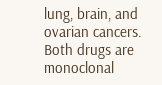lung, brain, and ovarian cancers. Both drugs are monoclonal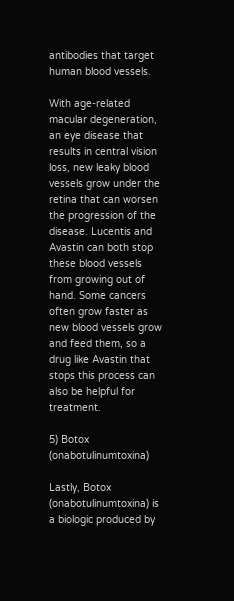antibodies that target human blood vessels.

With age-related macular degeneration, an eye disease that results in central vision loss, new leaky blood vessels grow under the retina that can worsen the progression of the disease. Lucentis and Avastin can both stop these blood vessels from growing out of hand. Some cancers often grow faster as new blood vessels grow and feed them, so a drug like Avastin that stops this process can also be helpful for treatment.

5) Botox (onabotulinumtoxina)

Lastly, Botox (onabotulinumtoxina) is a biologic produced by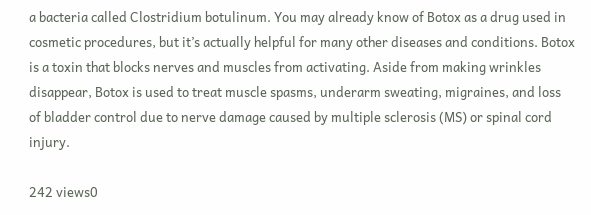a bacteria called Clostridium botulinum. You may already know of Botox as a drug used in cosmetic procedures, but it’s actually helpful for many other diseases and conditions. Botox is a toxin that blocks nerves and muscles from activating. Aside from making wrinkles disappear, Botox is used to treat muscle spasms, underarm sweating, migraines, and loss of bladder control due to nerve damage caused by multiple sclerosis (MS) or spinal cord injury.

242 views0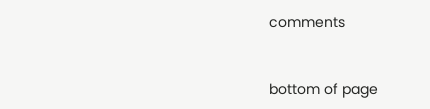comments


bottom of page